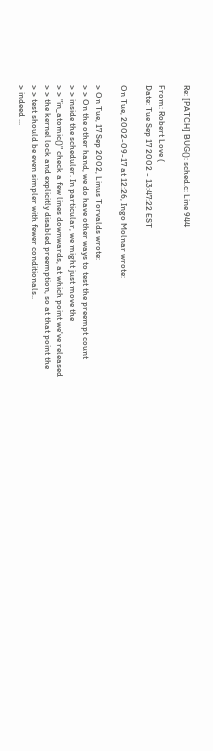Re: [PATCH] BUG(): sched.c: Line 944

From: Robert Love (
Date: Tue Sep 17 2002 - 13:47:22 EST

On Tue, 2002-09-17 at 12:26, Ingo Molnar wrote:

> On Tue, 17 Sep 2002, Linus Torvalds wrote:
> > On the other hand, we do have other ways to test the preempt count
> > inside the scheduler. In particular, we might just move the
> > "in_atomic()" check a few lines downwards, at which point we've released
> > the kernel lock and explicitly disabled preemption, so at that point the
> > test should be even simpler with fewer conditionals..
> indeed ...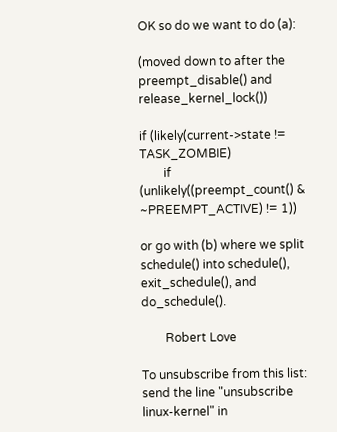OK so do we want to do (a):

(moved down to after the preempt_disable() and release_kernel_lock())

if (likely(current->state != TASK_ZOMBIE)
        if (unlikely((preempt_count() & ~PREEMPT_ACTIVE) != 1))

or go with (b) where we split schedule() into schedule(),
exit_schedule(), and do_schedule().

        Robert Love

To unsubscribe from this list: send the line "unsubscribe linux-kernel" in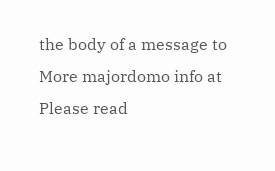the body of a message to
More majordomo info at
Please read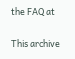the FAQ at

This archive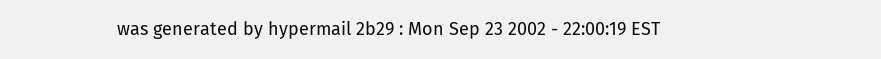was generated by hypermail 2b29 : Mon Sep 23 2002 - 22:00:19 EST